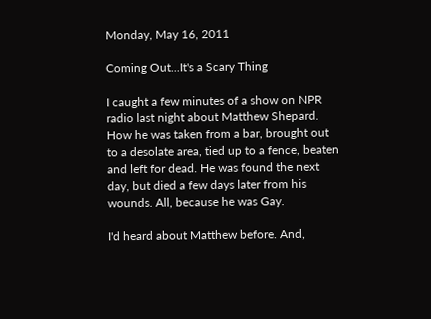Monday, May 16, 2011

Coming Out...It's a Scary Thing

I caught a few minutes of a show on NPR radio last night about Matthew Shepard. How he was taken from a bar, brought out to a desolate area, tied up to a fence, beaten and left for dead. He was found the next day, but died a few days later from his wounds. All, because he was Gay.

I'd heard about Matthew before. And,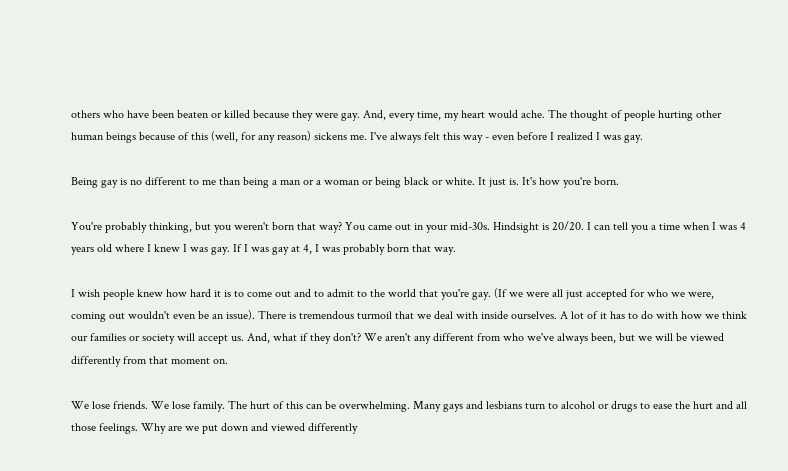others who have been beaten or killed because they were gay. And, every time, my heart would ache. The thought of people hurting other human beings because of this (well, for any reason) sickens me. I've always felt this way - even before I realized I was gay.

Being gay is no different to me than being a man or a woman or being black or white. It just is. It's how you're born.

You're probably thinking, but you weren't born that way? You came out in your mid-30s. Hindsight is 20/20. I can tell you a time when I was 4 years old where I knew I was gay. If I was gay at 4, I was probably born that way.

I wish people knew how hard it is to come out and to admit to the world that you're gay. (If we were all just accepted for who we were, coming out wouldn't even be an issue). There is tremendous turmoil that we deal with inside ourselves. A lot of it has to do with how we think our families or society will accept us. And, what if they don't? We aren't any different from who we've always been, but we will be viewed differently from that moment on.

We lose friends. We lose family. The hurt of this can be overwhelming. Many gays and lesbians turn to alcohol or drugs to ease the hurt and all those feelings. Why are we put down and viewed differently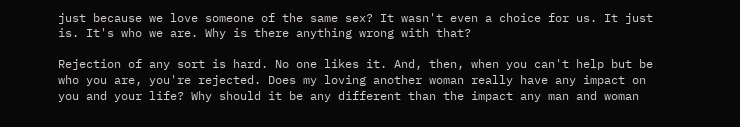just because we love someone of the same sex? It wasn't even a choice for us. It just is. It's who we are. Why is there anything wrong with that?

Rejection of any sort is hard. No one likes it. And, then, when you can't help but be who you are, you're rejected. Does my loving another woman really have any impact on you and your life? Why should it be any different than the impact any man and woman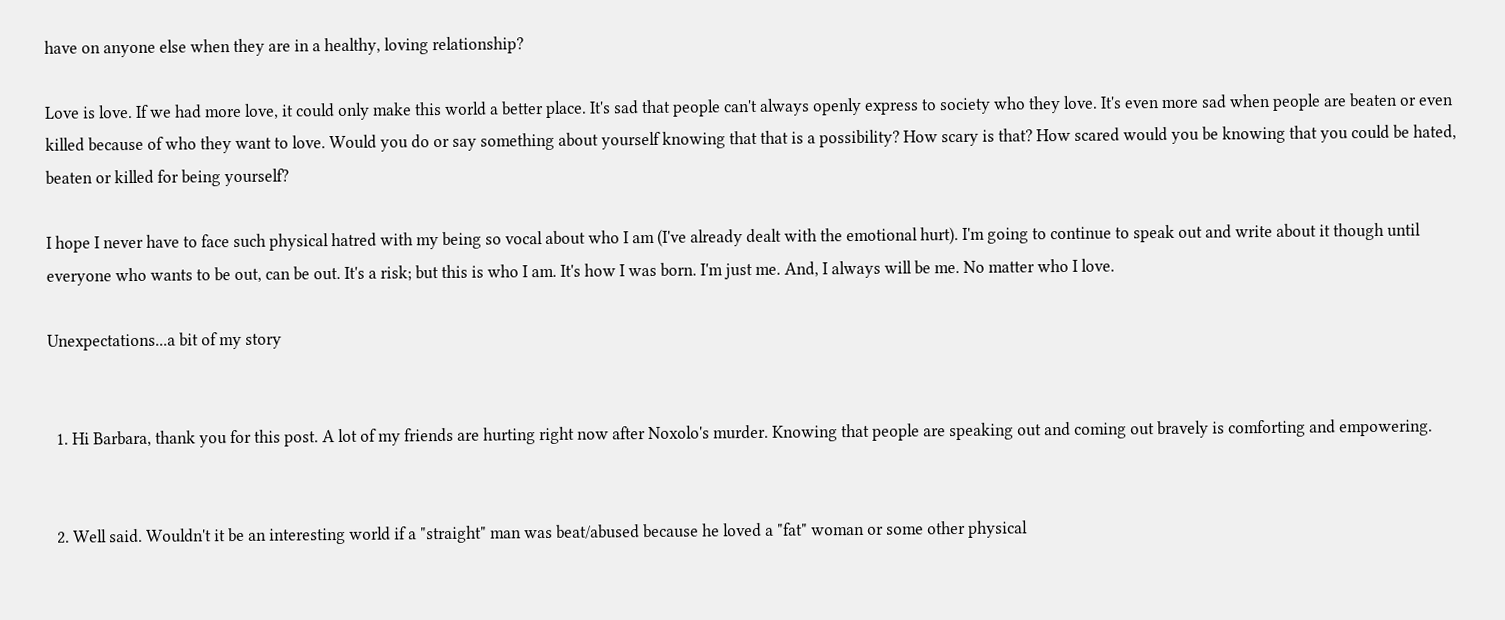have on anyone else when they are in a healthy, loving relationship?

Love is love. If we had more love, it could only make this world a better place. It's sad that people can't always openly express to society who they love. It's even more sad when people are beaten or even killed because of who they want to love. Would you do or say something about yourself knowing that that is a possibility? How scary is that? How scared would you be knowing that you could be hated, beaten or killed for being yourself?

I hope I never have to face such physical hatred with my being so vocal about who I am (I've already dealt with the emotional hurt). I'm going to continue to speak out and write about it though until everyone who wants to be out, can be out. It's a risk; but this is who I am. It's how I was born. I'm just me. And, I always will be me. No matter who I love.

Unexpectations...a bit of my story


  1. Hi Barbara, thank you for this post. A lot of my friends are hurting right now after Noxolo's murder. Knowing that people are speaking out and coming out bravely is comforting and empowering.


  2. Well said. Wouldn't it be an interesting world if a "straight" man was beat/abused because he loved a "fat" woman or some other physical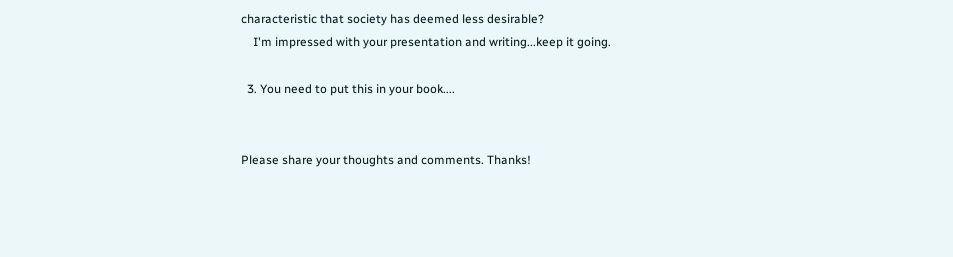characteristic that society has deemed less desirable?
    I'm impressed with your presentation and writing...keep it going.

  3. You need to put this in your book....


Please share your thoughts and comments. Thanks!